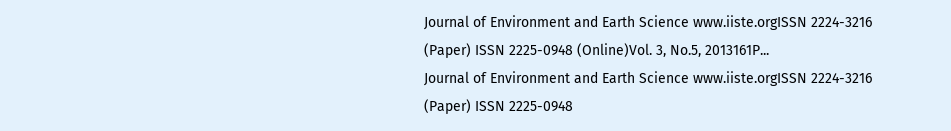Journal of Environment and Earth Science www.iiste.orgISSN 2224-3216 (Paper) ISSN 2225-0948 (Online)Vol. 3, No.5, 2013161P...
Journal of Environment and Earth Science www.iiste.orgISSN 2224-3216 (Paper) ISSN 2225-0948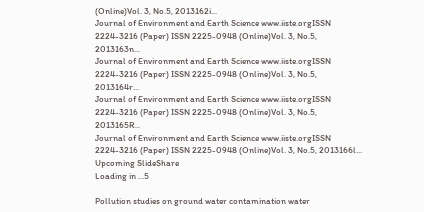(Online)Vol. 3, No.5, 2013162i...
Journal of Environment and Earth Science www.iiste.orgISSN 2224-3216 (Paper) ISSN 2225-0948 (Online)Vol. 3, No.5, 2013163n...
Journal of Environment and Earth Science www.iiste.orgISSN 2224-3216 (Paper) ISSN 2225-0948 (Online)Vol. 3, No.5, 2013164r...
Journal of Environment and Earth Science www.iiste.orgISSN 2224-3216 (Paper) ISSN 2225-0948 (Online)Vol. 3, No.5, 2013165R...
Journal of Environment and Earth Science www.iiste.orgISSN 2224-3216 (Paper) ISSN 2225-0948 (Online)Vol. 3, No.5, 2013166l...
Upcoming SlideShare
Loading in …5

Pollution studies on ground water contamination water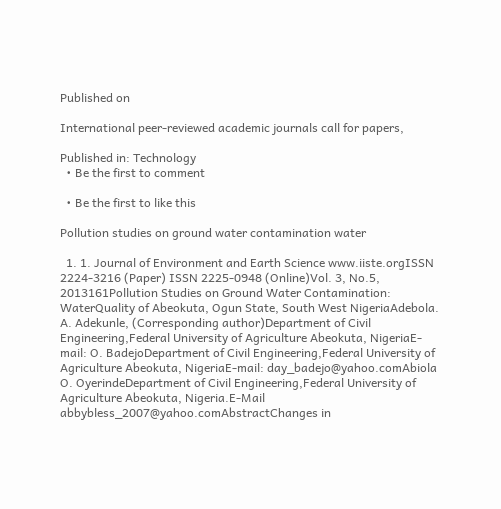Published on

International peer-reviewed academic journals call for papers,

Published in: Technology
  • Be the first to comment

  • Be the first to like this

Pollution studies on ground water contamination water

  1. 1. Journal of Environment and Earth Science www.iiste.orgISSN 2224-3216 (Paper) ISSN 2225-0948 (Online)Vol. 3, No.5, 2013161Pollution Studies on Ground Water Contamination: WaterQuality of Abeokuta, Ogun State, South West NigeriaAdebola. A. Adekunle, (Corresponding author)Department of Civil Engineering,Federal University of Agriculture Abeokuta, NigeriaE-mail: O. BadejoDepartment of Civil Engineering,Federal University of Agriculture Abeokuta, NigeriaE-mail: day_badejo@yahoo.comAbiola O. OyerindeDepartment of Civil Engineering,Federal University of Agriculture Abeokuta, Nigeria.E-Mail abbybless_2007@yahoo.comAbstractChanges in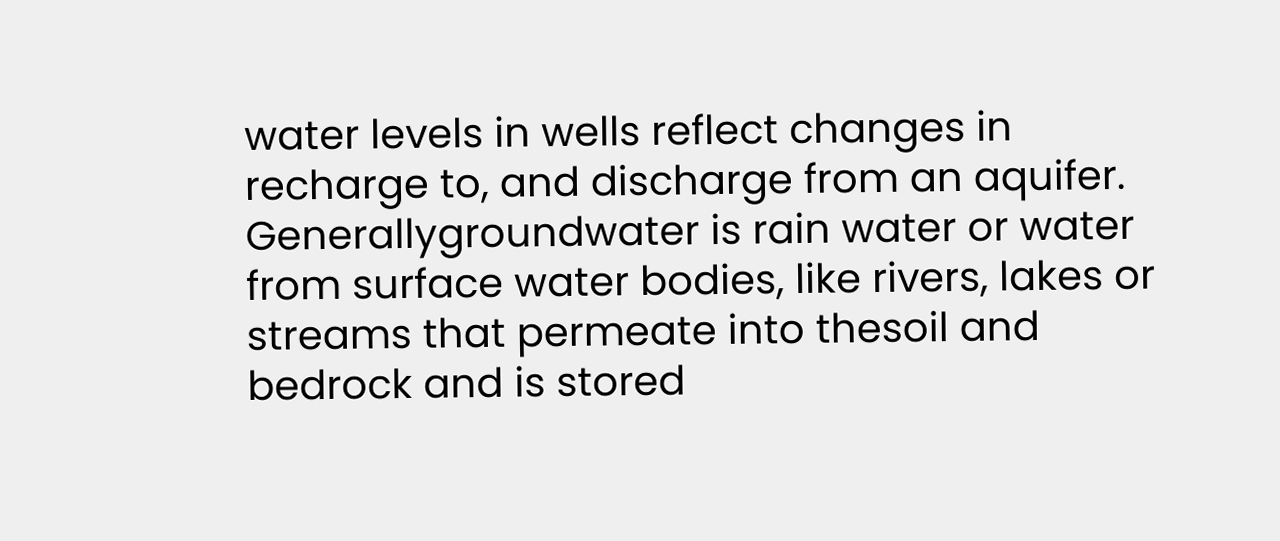water levels in wells reflect changes in recharge to, and discharge from an aquifer. Generallygroundwater is rain water or water from surface water bodies, like rivers, lakes or streams that permeate into thesoil and bedrock and is stored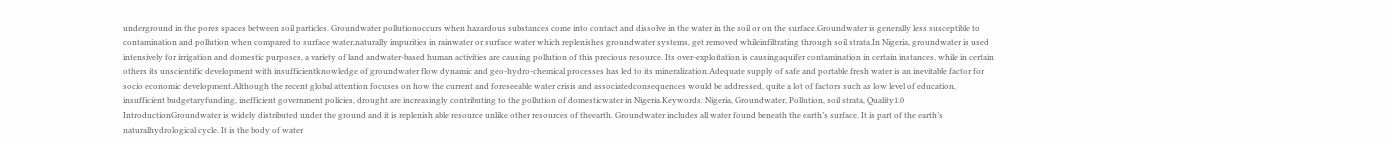underground in the pores spaces between soil particles. Groundwater pollutionoccurs when hazardous substances come into contact and dissolve in the water in the soil or on the surface.Groundwater is generally less susceptible to contamination and pollution when compared to surface water,naturally impurities in rainwater or surface water which replenishes groundwater systems, get removed whileinfiltrating through soil strata.In Nigeria, groundwater is used intensively for irrigation and domestic purposes, a variety of land andwater-based human activities are causing pollution of this precious resource. Its over-exploitation is causingaquifer contamination in certain instances, while in certain others its unscientific development with insufficientknowledge of groundwater flow dynamic and geo-hydro-chemical processes has led to its mineralization.Adequate supply of safe and portable fresh water is an inevitable factor for socio economic development.Although the recent global attention focuses on how the current and foreseeable water crisis and associatedconsequences would be addressed, quite a lot of factors such as low level of education, insufficient budgetaryfunding, inefficient government policies, drought are increasingly contributing to the pollution of domesticwater in Nigeria.Keywords: Nigeria, Groundwater, Pollution, soil strata, Quality1.0 IntroductionGroundwater is widely distributed under the ground and it is replenish able resource unlike other resources of theearth. Groundwater includes all water found beneath the earth’s surface. It is part of the earth’s naturalhydrological cycle. It is the body of water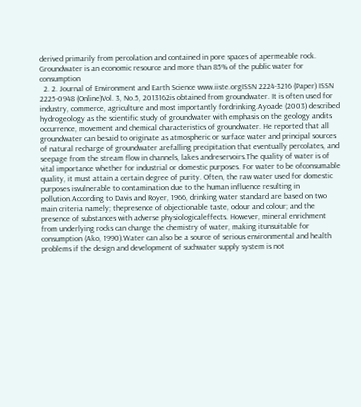derived primarily from percolation and contained in pore spaces of apermeable rock. Groundwater is an economic resource and more than 85% of the public water for consumption
  2. 2. Journal of Environment and Earth Science www.iiste.orgISSN 2224-3216 (Paper) ISSN 2225-0948 (Online)Vol. 3, No.5, 2013162is obtained from groundwater. It is often used for industry, commerce, agriculture and most importantly fordrinking.Ayoade (2003) described hydrogeology as the scientific study of groundwater with emphasis on the geology andits occurrence, movement and chemical characteristics of groundwater. He reported that all groundwater can besaid to originate as atmospheric or surface water and principal sources of natural recharge of groundwater arefalling precipitation that eventually percolates, and seepage from the stream flow in channels, lakes andreservoirs.The quality of water is of vital importance whether for industrial or domestic purposes. For water to be ofconsumable quality, it must attain a certain degree of purity. Often, the raw water used for domestic purposes isvulnerable to contamination due to the human influence resulting in pollution.According to Davis and Royer, 1966, drinking water standard are based on two main criteria namely; thepresence of objectionable taste, odour and colour; and the presence of substances with adverse physiologicaleffects. However, mineral enrichment from underlying rocks can change the chemistry of water, making itunsuitable for consumption (Ako, 1990).Water can also be a source of serious environmental and health problems if the design and development of suchwater supply system is not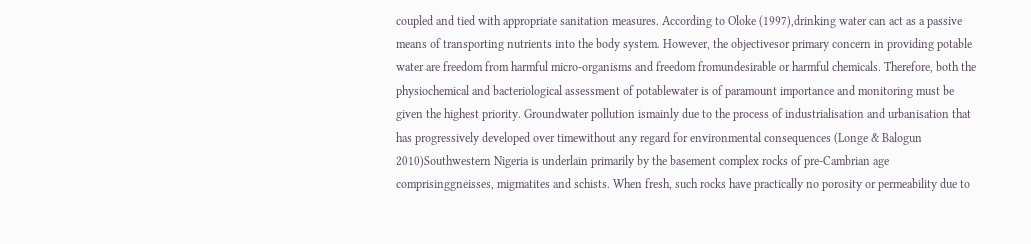coupled and tied with appropriate sanitation measures. According to Oloke (1997),drinking water can act as a passive means of transporting nutrients into the body system. However, the objectivesor primary concern in providing potable water are freedom from harmful micro-organisms and freedom fromundesirable or harmful chemicals. Therefore, both the physiochemical and bacteriological assessment of potablewater is of paramount importance and monitoring must be given the highest priority. Groundwater pollution ismainly due to the process of industrialisation and urbanisation that has progressively developed over timewithout any regard for environmental consequences (Longe & Balogun 2010)Southwestern Nigeria is underlain primarily by the basement complex rocks of pre-Cambrian age comprisinggneisses, migmatites and schists. When fresh, such rocks have practically no porosity or permeability due to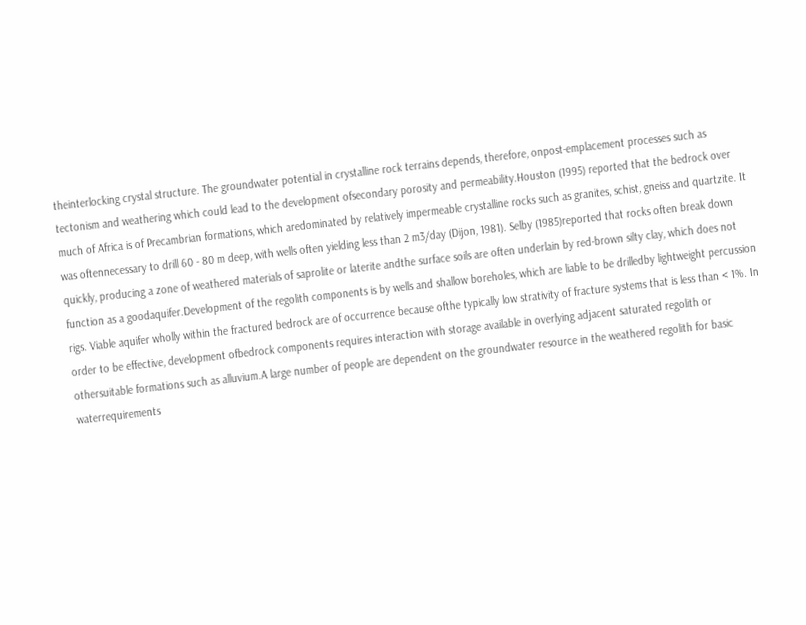theinterlocking crystal structure. The groundwater potential in crystalline rock terrains depends, therefore, onpost-emplacement processes such as tectonism and weathering which could lead to the development ofsecondary porosity and permeability.Houston (1995) reported that the bedrock over much of Africa is of Precambrian formations, which aredominated by relatively impermeable crystalline rocks such as granites, schist, gneiss and quartzite. It was oftennecessary to drill 60 - 80 m deep, with wells often yielding less than 2 m3/day (Dijon, 1981). Selby (1985)reported that rocks often break down quickly, producing a zone of weathered materials of saprolite or laterite andthe surface soils are often underlain by red-brown silty clay, which does not function as a goodaquifer.Development of the regolith components is by wells and shallow boreholes, which are liable to be drilledby lightweight percussion rigs. Viable aquifer wholly within the fractured bedrock are of occurrence because ofthe typically low strativity of fracture systems that is less than < 1%. In order to be effective, development ofbedrock components requires interaction with storage available in overlying adjacent saturated regolith or othersuitable formations such as alluvium.A large number of people are dependent on the groundwater resource in the weathered regolith for basic waterrequirements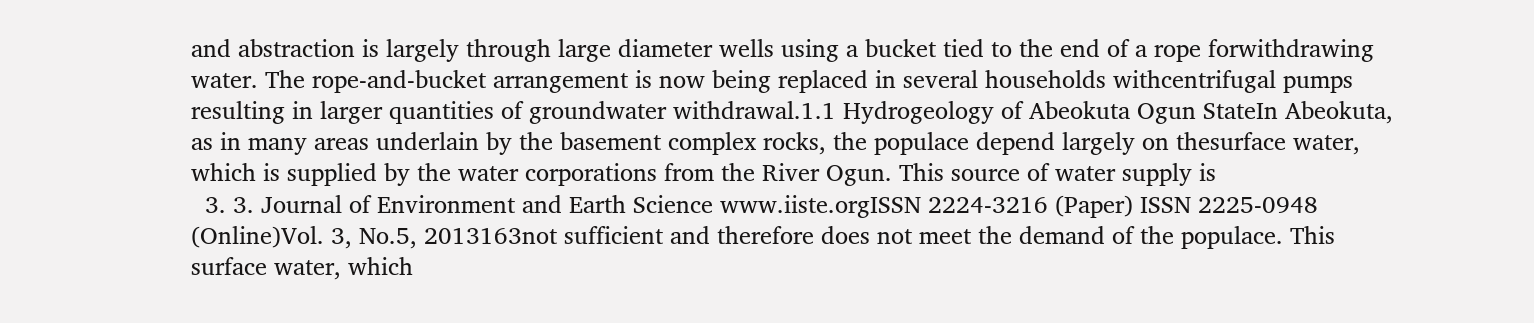and abstraction is largely through large diameter wells using a bucket tied to the end of a rope forwithdrawing water. The rope-and-bucket arrangement is now being replaced in several households withcentrifugal pumps resulting in larger quantities of groundwater withdrawal.1.1 Hydrogeology of Abeokuta Ogun StateIn Abeokuta, as in many areas underlain by the basement complex rocks, the populace depend largely on thesurface water, which is supplied by the water corporations from the River Ogun. This source of water supply is
  3. 3. Journal of Environment and Earth Science www.iiste.orgISSN 2224-3216 (Paper) ISSN 2225-0948 (Online)Vol. 3, No.5, 2013163not sufficient and therefore does not meet the demand of the populace. This surface water, which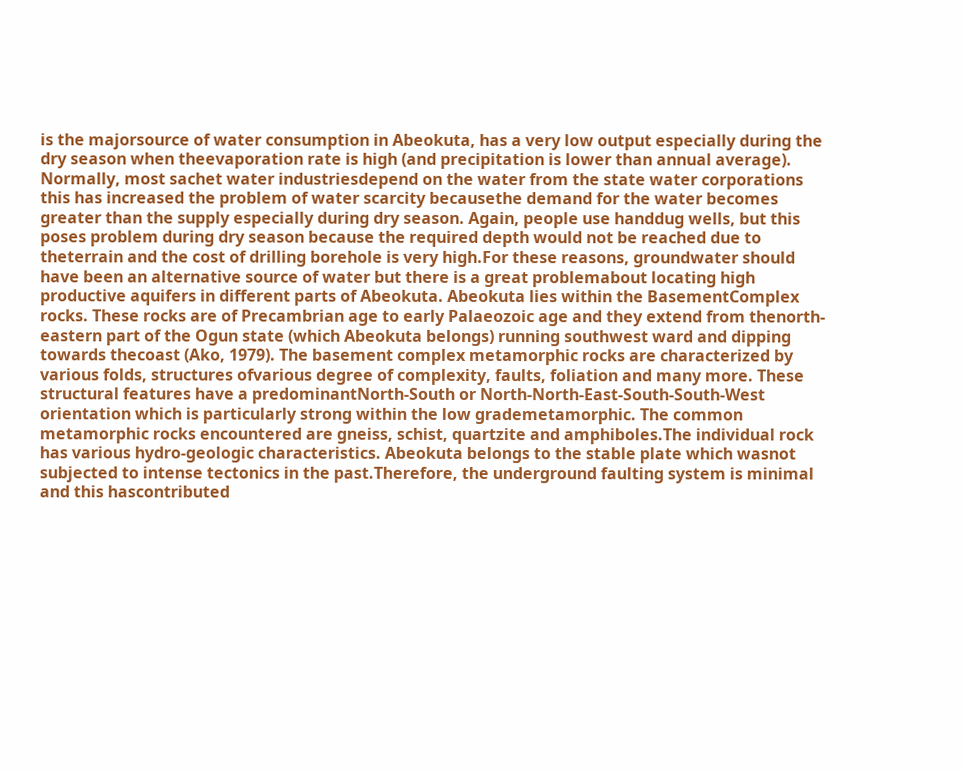is the majorsource of water consumption in Abeokuta, has a very low output especially during the dry season when theevaporation rate is high (and precipitation is lower than annual average). Normally, most sachet water industriesdepend on the water from the state water corporations this has increased the problem of water scarcity becausethe demand for the water becomes greater than the supply especially during dry season. Again, people use handdug wells, but this poses problem during dry season because the required depth would not be reached due to theterrain and the cost of drilling borehole is very high.For these reasons, groundwater should have been an alternative source of water but there is a great problemabout locating high productive aquifers in different parts of Abeokuta. Abeokuta lies within the BasementComplex rocks. These rocks are of Precambrian age to early Palaeozoic age and they extend from thenorth-eastern part of the Ogun state (which Abeokuta belongs) running southwest ward and dipping towards thecoast (Ako, 1979). The basement complex metamorphic rocks are characterized by various folds, structures ofvarious degree of complexity, faults, foliation and many more. These structural features have a predominantNorth-South or North-North-East-South-South-West orientation which is particularly strong within the low grademetamorphic. The common metamorphic rocks encountered are gneiss, schist, quartzite and amphiboles.The individual rock has various hydro-geologic characteristics. Abeokuta belongs to the stable plate which wasnot subjected to intense tectonics in the past.Therefore, the underground faulting system is minimal and this hascontributed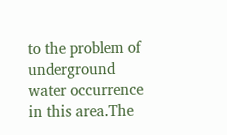to the problem of underground water occurrence in this area.The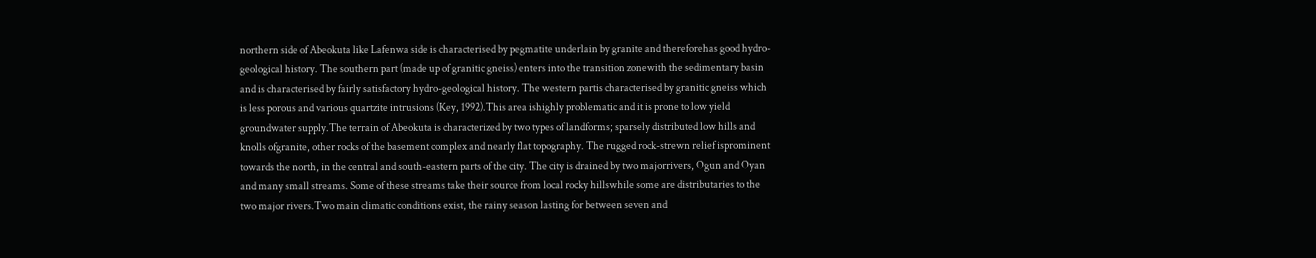northern side of Abeokuta like Lafenwa side is characterised by pegmatite underlain by granite and thereforehas good hydro-geological history. The southern part (made up of granitic gneiss) enters into the transition zonewith the sedimentary basin and is characterised by fairly satisfactory hydro-geological history. The western partis characterised by granitic gneiss which is less porous and various quartzite intrusions (Key, 1992).This area ishighly problematic and it is prone to low yield groundwater supply.The terrain of Abeokuta is characterized by two types of landforms; sparsely distributed low hills and knolls ofgranite, other rocks of the basement complex and nearly flat topography. The rugged rock-strewn relief isprominent towards the north, in the central and south-eastern parts of the city. The city is drained by two majorrivers, Ogun and Oyan and many small streams. Some of these streams take their source from local rocky hillswhile some are distributaries to the two major rivers.Two main climatic conditions exist, the rainy season lasting for between seven and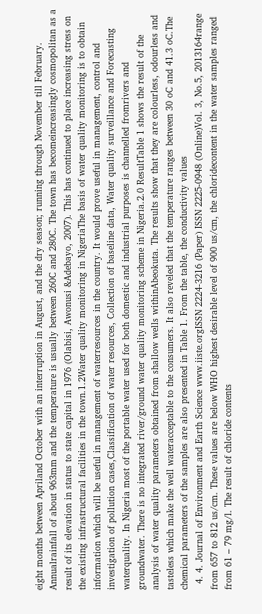eight months between Apriland October with an interruption in August, and the dry season; running through November till February. Annualrainfall of about 963mm and the temperature is usually between 260C and 280C. The town has becomeincreasingly cosmopolitan as a result of its elevation in status to state capital in 1976 (Olabisi, Awonusi &Adebayo, 2007). This has continued to place increasing stress on the existing infrastructural facilities in the town.1.2Water quality monitoring in NigeriaThe basis of water quality monitoring is to obtain information which will be useful in management of waterresources in the country. It would prove useful in management, control and investigation of pollution cases,Classification of water resources, Collection of baseline data, Water quality surveillance and Forecasting waterquality. In Nigeria most of the portable water used for both domestic and industrial purposes is channelled fromrivers and groundwater. There is no integrated river/ground water quality monitoring scheme in Nigeria.2.0 ResultTable 1 shows the result of the analysis of water quality parameters obtained from shallow wells withinAbeokuta. The results show that they are colourless, odourless and tasteless which make the well wateracceptable to the consumers. It also reveled that the temperature ranges between 30 oC and 41.3 oC.The chemical parameters of the samples are also presented in Table 1. From the table, the conductivity values
  4. 4. Journal of Environment and Earth Science www.iiste.orgISSN 2224-3216 (Paper) ISSN 2225-0948 (Online)Vol. 3, No.5, 2013164range from 657 to 812 us/cm. These values are below WHO highest desirable level of 900 us/cm, the chloridecontent in the water samples ranged from 61 – 79 mg/l. The result of chloride contents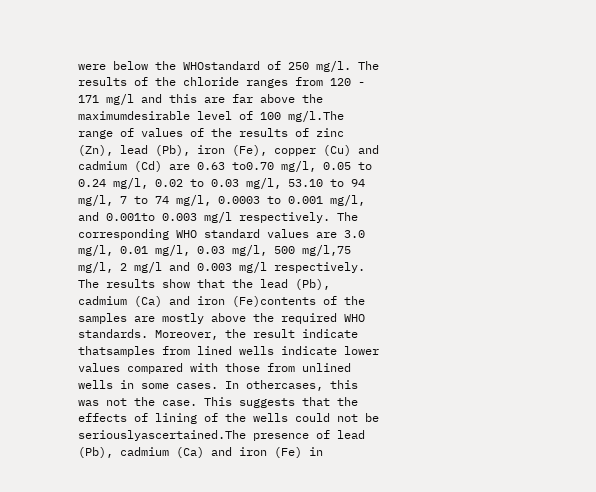were below the WHOstandard of 250 mg/l. The results of the chloride ranges from 120 - 171 mg/l and this are far above the maximumdesirable level of 100 mg/l.The range of values of the results of zinc (Zn), lead (Pb), iron (Fe), copper (Cu) and cadmium (Cd) are 0.63 to0.70 mg/l, 0.05 to 0.24 mg/l, 0.02 to 0.03 mg/l, 53.10 to 94 mg/l, 7 to 74 mg/l, 0.0003 to 0.001 mg/l, and 0.001to 0.003 mg/l respectively. The corresponding WHO standard values are 3.0 mg/l, 0.01 mg/l, 0.03 mg/l, 500 mg/l,75 mg/l, 2 mg/l and 0.003 mg/l respectively. The results show that the lead (Pb), cadmium (Ca) and iron (Fe)contents of the samples are mostly above the required WHO standards. Moreover, the result indicate thatsamples from lined wells indicate lower values compared with those from unlined wells in some cases. In othercases, this was not the case. This suggests that the effects of lining of the wells could not be seriouslyascertained.The presence of lead (Pb), cadmium (Ca) and iron (Fe) in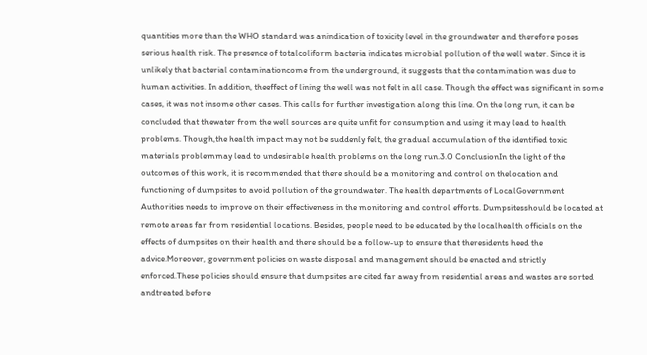quantities more than the WHO standard was anindication of toxicity level in the groundwater and therefore poses serious health risk. The presence of totalcoliform bacteria indicates microbial pollution of the well water. Since it is unlikely that bacterial contaminationcome from the underground, it suggests that the contamination was due to human activities. In addition, theeffect of lining the well was not felt in all case. Though the effect was significant in some cases, it was not insome other cases. This calls for further investigation along this line. On the long run, it can be concluded that thewater from the well sources are quite unfit for consumption and using it may lead to health problems. Though,the health impact may not be suddenly felt, the gradual accumulation of the identified toxic materials problemmay lead to undesirable health problems on the long run.3.0 ConclusionIn the light of the outcomes of this work, it is recommended that there should be a monitoring and control on thelocation and functioning of dumpsites to avoid pollution of the groundwater. The health departments of LocalGovernment Authorities needs to improve on their effectiveness in the monitoring and control efforts. Dumpsitesshould be located at remote areas far from residential locations. Besides, people need to be educated by the localhealth officials on the effects of dumpsites on their health and there should be a follow-up to ensure that theresidents heed the advice.Moreover, government policies on waste disposal and management should be enacted and strictly enforced.These policies should ensure that dumpsites are cited far away from residential areas and wastes are sorted andtreated before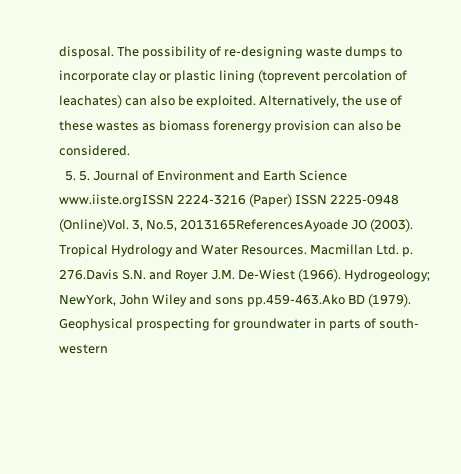disposal. The possibility of re-designing waste dumps to incorporate clay or plastic lining (toprevent percolation of leachates) can also be exploited. Alternatively, the use of these wastes as biomass forenergy provision can also be considered.
  5. 5. Journal of Environment and Earth Science www.iiste.orgISSN 2224-3216 (Paper) ISSN 2225-0948 (Online)Vol. 3, No.5, 2013165ReferencesAyoade JO (2003). Tropical Hydrology and Water Resources. Macmillan Ltd. p. 276.Davis S.N. and Royer J.M. De-Wiest (1966). Hydrogeology; NewYork, John Wiley and sons pp.459-463.Ako BD (1979). Geophysical prospecting for groundwater in parts of south-western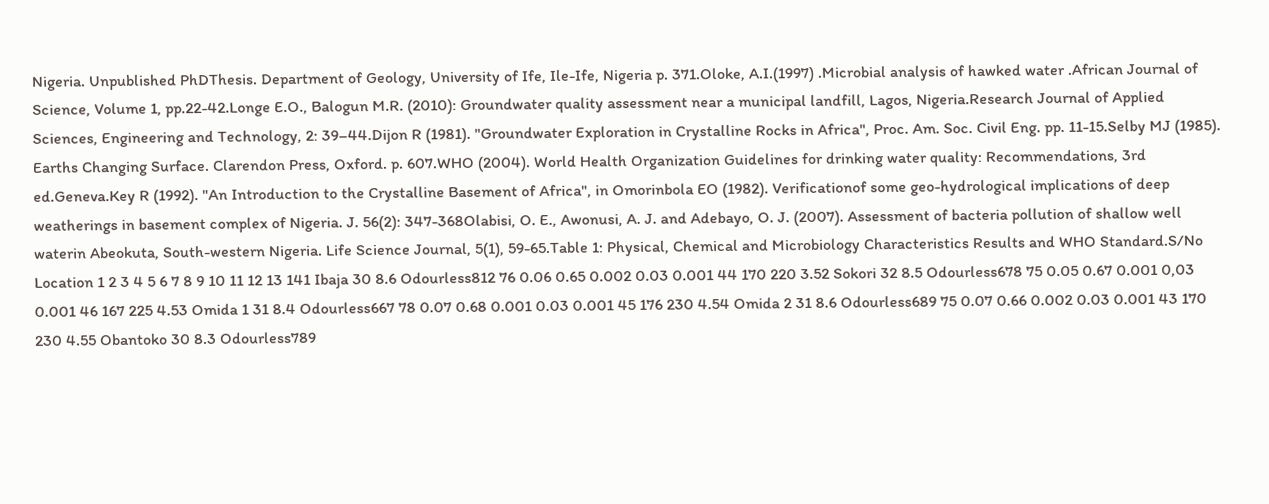Nigeria. Unpublished PhDThesis. Department of Geology, University of Ife, Ile-Ife, Nigeria p. 371.Oloke, A.I.(1997) .Microbial analysis of hawked water .African Journal of Science, Volume 1, pp.22-42.Longe E.O., Balogun M.R. (2010): Groundwater quality assessment near a municipal landfill, Lagos, Nigeria.Research Journal of Applied Sciences, Engineering and Technology, 2: 39–44.Dijon R (1981). "Groundwater Exploration in Crystalline Rocks in Africa", Proc. Am. Soc. Civil Eng. pp. 11-15.Selby MJ (1985). Earths Changing Surface. Clarendon Press, Oxford. p. 607.WHO (2004). World Health Organization Guidelines for drinking water quality: Recommendations, 3rd ed.Geneva.Key R (1992). "An Introduction to the Crystalline Basement of Africa", in Omorinbola EO (1982). Verificationof some geo-hydrological implications of deep weatherings in basement complex of Nigeria. J. 56(2): 347-368Olabisi, O. E., Awonusi, A. J. and Adebayo, O. J. (2007). Assessment of bacteria pollution of shallow well waterin Abeokuta, South-western Nigeria. Life Science Journal, 5(1), 59-65.Table 1: Physical, Chemical and Microbiology Characteristics Results and WHO Standard.S/No Location 1 2 3 4 5 6 7 8 9 10 11 12 13 141 Ibaja 30 8.6 Odourless812 76 0.06 0.65 0.002 0.03 0.001 44 170 220 3.52 Sokori 32 8.5 Odourless678 75 0.05 0.67 0.001 0,03 0.001 46 167 225 4.53 Omida 1 31 8.4 Odourless667 78 0.07 0.68 0.001 0.03 0.001 45 176 230 4.54 Omida 2 31 8.6 Odourless689 75 0.07 0.66 0.002 0.03 0.001 43 170 230 4.55 Obantoko 30 8.3 Odourless789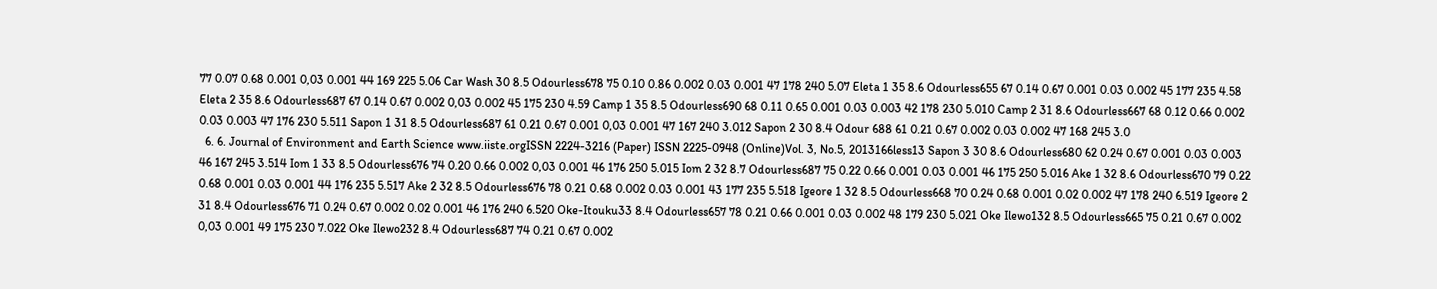77 0.07 0.68 0.001 0,03 0.001 44 169 225 5.06 Car Wash 30 8.5 Odourless678 75 0.10 0.86 0.002 0.03 0.001 47 178 240 5.07 Eleta 1 35 8.6 Odourless655 67 0.14 0.67 0.001 0.03 0.002 45 177 235 4.58 Eleta 2 35 8.6 Odourless687 67 0.14 0.67 0.002 0,03 0.002 45 175 230 4.59 Camp 1 35 8.5 Odourless690 68 0.11 0.65 0.001 0.03 0.003 42 178 230 5.010 Camp 2 31 8.6 Odourless667 68 0.12 0.66 0.002 0.03 0.003 47 176 230 5.511 Sapon 1 31 8.5 Odourless687 61 0.21 0.67 0.001 0,03 0.001 47 167 240 3.012 Sapon 2 30 8.4 Odour 688 61 0.21 0.67 0.002 0.03 0.002 47 168 245 3.0
  6. 6. Journal of Environment and Earth Science www.iiste.orgISSN 2224-3216 (Paper) ISSN 2225-0948 (Online)Vol. 3, No.5, 2013166less13 Sapon 3 30 8.6 Odourless680 62 0.24 0.67 0.001 0.03 0.003 46 167 245 3.514 Iom 1 33 8.5 Odourless676 74 0.20 0.66 0.002 0,03 0.001 46 176 250 5.015 Iom 2 32 8.7 Odourless687 75 0.22 0.66 0.001 0.03 0.001 46 175 250 5.016 Ake 1 32 8.6 Odourless670 79 0.22 0.68 0.001 0.03 0.001 44 176 235 5.517 Ake 2 32 8.5 Odourless676 78 0.21 0.68 0.002 0.03 0.001 43 177 235 5.518 Igeore 1 32 8.5 Odourless668 70 0.24 0.68 0.001 0.02 0.002 47 178 240 6.519 Igeore 2 31 8.4 Odourless676 71 0.24 0.67 0.002 0.02 0.001 46 176 240 6.520 Oke-Itouku33 8.4 Odourless657 78 0.21 0.66 0.001 0.03 0.002 48 179 230 5.021 Oke Ilewo132 8.5 Odourless665 75 0.21 0.67 0.002 0,03 0.001 49 175 230 7.022 Oke Ilewo232 8.4 Odourless687 74 0.21 0.67 0.002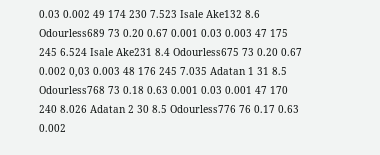0.03 0.002 49 174 230 7.523 Isale Ake132 8.6 Odourless689 73 0.20 0.67 0.001 0.03 0.003 47 175 245 6.524 Isale Ake231 8.4 Odourless675 73 0.20 0.67 0.002 0,03 0.003 48 176 245 7.035 Adatan 1 31 8.5 Odourless768 73 0.18 0.63 0.001 0.03 0.001 47 170 240 8.026 Adatan 2 30 8.5 Odourless776 76 0.17 0.63 0.002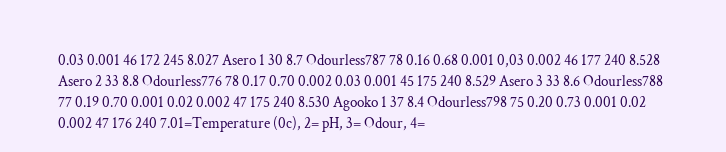0.03 0.001 46 172 245 8.027 Asero 1 30 8.7 Odourless787 78 0.16 0.68 0.001 0,03 0.002 46 177 240 8.528 Asero 2 33 8.8 Odourless776 78 0.17 0.70 0.002 0.03 0.001 45 175 240 8.529 Asero 3 33 8.6 Odourless788 77 0.19 0.70 0.001 0.02 0.002 47 175 240 8.530 Agooko 1 37 8.4 Odourless798 75 0.20 0.73 0.001 0.02 0.002 47 176 240 7.01=Temperature (0c), 2= pH, 3= Odour, 4=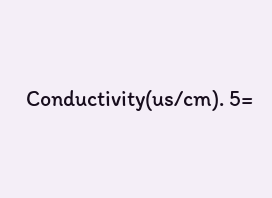Conductivity(us/cm). 5=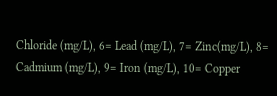Chloride (mg/L), 6= Lead (mg/L), 7= Zinc(mg/L), 8= Cadmium (mg/L), 9= Iron (mg/L), 10= Copper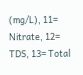(mg/L), 11= Nitrate, 12= TDS, 13= Total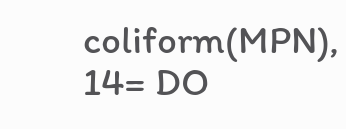coliform(MPN), 14= DO